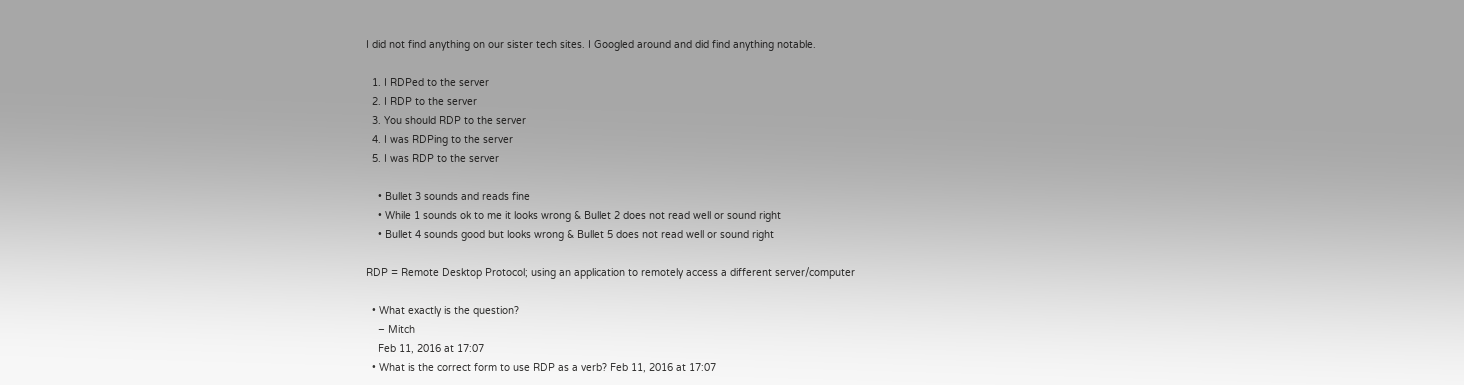I did not find anything on our sister tech sites. I Googled around and did find anything notable.

  1. I RDPed to the server
  2. I RDP to the server
  3. You should RDP to the server
  4. I was RDPing to the server
  5. I was RDP to the server

    • Bullet 3 sounds and reads fine
    • While 1 sounds ok to me it looks wrong & Bullet 2 does not read well or sound right
    • Bullet 4 sounds good but looks wrong & Bullet 5 does not read well or sound right

RDP = Remote Desktop Protocol; using an application to remotely access a different server/computer

  • What exactly is the question?
    – Mitch
    Feb 11, 2016 at 17:07
  • What is the correct form to use RDP as a verb? Feb 11, 2016 at 17:07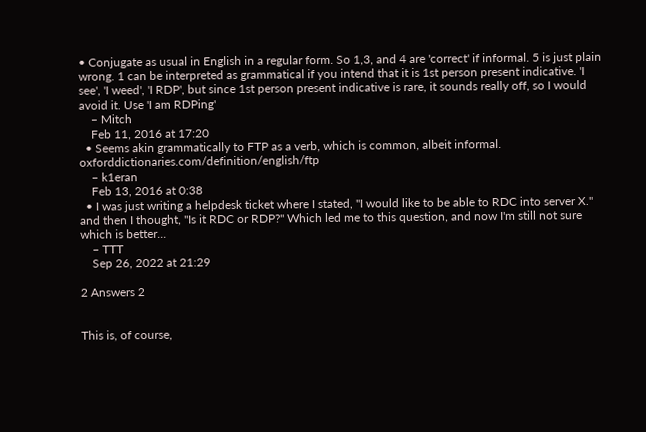• Conjugate as usual in English in a regular form. So 1,3, and 4 are 'correct' if informal. 5 is just plain wrong. 1 can be interpreted as grammatical if you intend that it is 1st person present indicative. 'I see', 'I weed', 'I RDP', but since 1st person present indicative is rare, it sounds really off, so I would avoid it. Use 'I am RDPing'
    – Mitch
    Feb 11, 2016 at 17:20
  • Seems akin grammatically to FTP as a verb, which is common, albeit informal. oxforddictionaries.com/definition/english/ftp
    – k1eran
    Feb 13, 2016 at 0:38
  • I was just writing a helpdesk ticket where I stated, "I would like to be able to RDC into server X." and then I thought, "Is it RDC or RDP?" Which led me to this question, and now I'm still not sure which is better...
    – TTT
    Sep 26, 2022 at 21:29

2 Answers 2


This is, of course,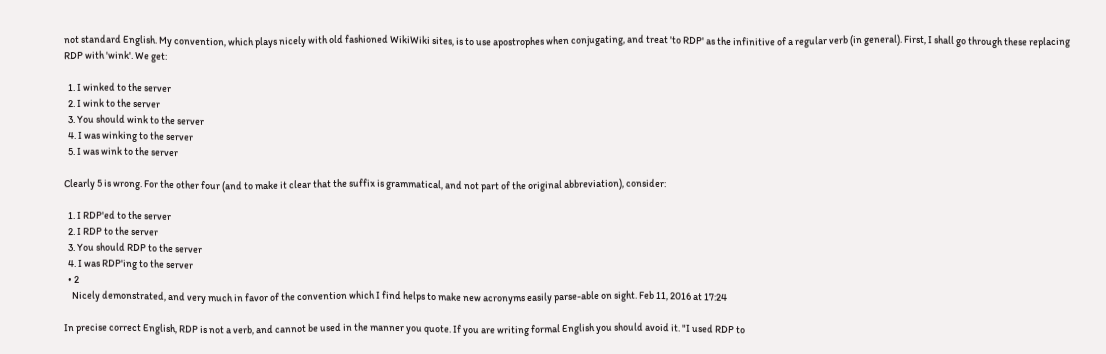not standard English. My convention, which plays nicely with old fashioned WikiWiki sites, is to use apostrophes when conjugating, and treat 'to RDP' as the infinitive of a regular verb (in general). First, I shall go through these replacing RDP with 'wink'. We get:

  1. I winked to the server
  2. I wink to the server
  3. You should wink to the server
  4. I was winking to the server
  5. I was wink to the server

Clearly 5 is wrong. For the other four (and to make it clear that the suffix is grammatical, and not part of the original abbreviation), consider:

  1. I RDP'ed to the server
  2. I RDP to the server
  3. You should RDP to the server
  4. I was RDP'ing to the server
  • 2
    Nicely demonstrated, and very much in favor of the convention which I find helps to make new acronyms easily parse-able on sight. Feb 11, 2016 at 17:24

In precise correct English, RDP is not a verb, and cannot be used in the manner you quote. If you are writing formal English you should avoid it. "I used RDP to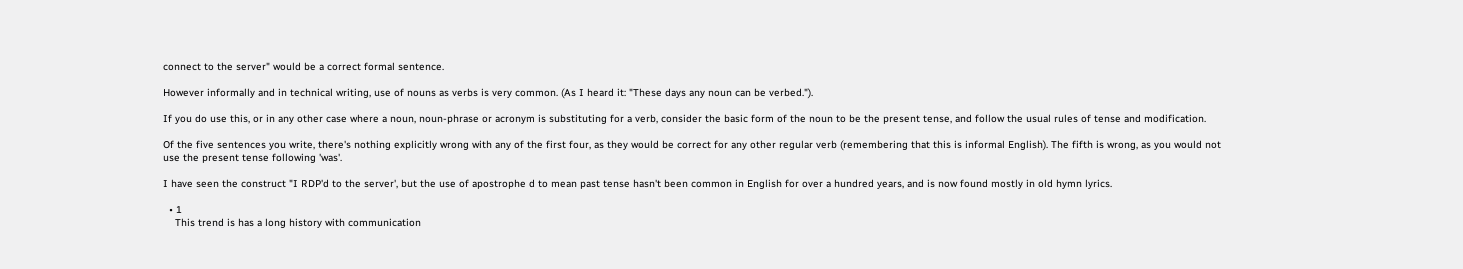connect to the server" would be a correct formal sentence.

However informally and in technical writing, use of nouns as verbs is very common. (As I heard it: "These days any noun can be verbed.").

If you do use this, or in any other case where a noun, noun-phrase or acronym is substituting for a verb, consider the basic form of the noun to be the present tense, and follow the usual rules of tense and modification.

Of the five sentences you write, there's nothing explicitly wrong with any of the first four, as they would be correct for any other regular verb (remembering that this is informal English). The fifth is wrong, as you would not use the present tense following 'was'.

I have seen the construct "I RDP'd to the server', but the use of apostrophe d to mean past tense hasn't been common in English for over a hundred years, and is now found mostly in old hymn lyrics.

  • 1
    This trend is has a long history with communication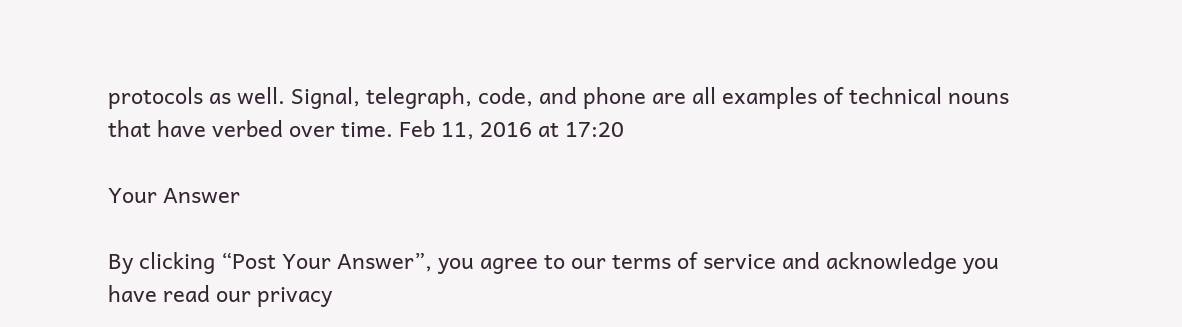protocols as well. Signal, telegraph, code, and phone are all examples of technical nouns that have verbed over time. Feb 11, 2016 at 17:20

Your Answer

By clicking “Post Your Answer”, you agree to our terms of service and acknowledge you have read our privacy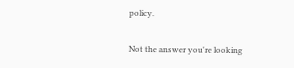policy.

Not the answer you're looking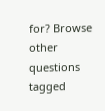for? Browse other questions tagged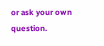or ask your own question.